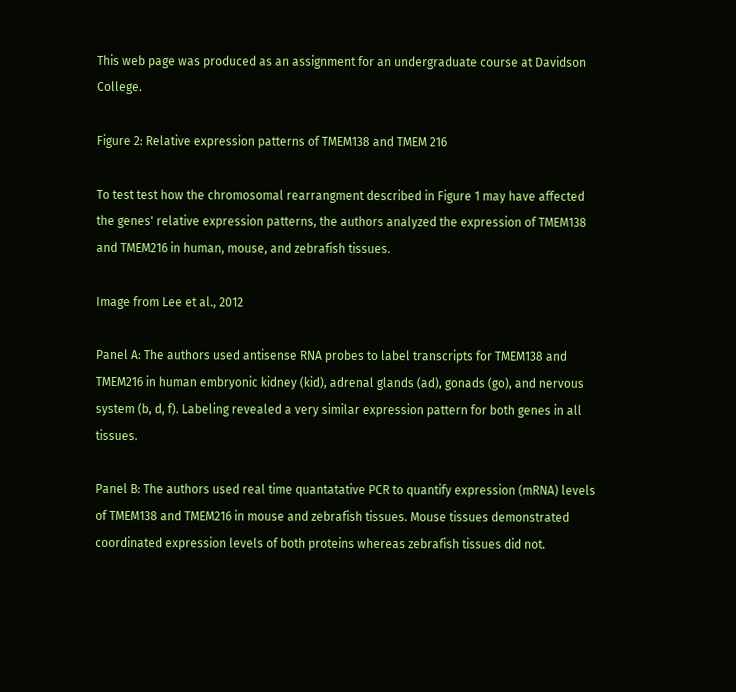This web page was produced as an assignment for an undergraduate course at Davidson College.

Figure 2: Relative expression patterns of TMEM138 and TMEM 216

To test test how the chromosomal rearrangment described in Figure 1 may have affected the genes' relative expression patterns, the authors analyzed the expression of TMEM138 and TMEM216 in human, mouse, and zebrafish tissues.

Image from Lee et al., 2012

Panel A: The authors used antisense RNA probes to label transcripts for TMEM138 and TMEM216 in human embryonic kidney (kid), adrenal glands (ad), gonads (go), and nervous system (b, d, f). Labeling revealed a very similar expression pattern for both genes in all tissues.

Panel B: The authors used real time quantatative PCR to quantify expression (mRNA) levels of TMEM138 and TMEM216 in mouse and zebrafish tissues. Mouse tissues demonstrated coordinated expression levels of both proteins whereas zebrafish tissues did not.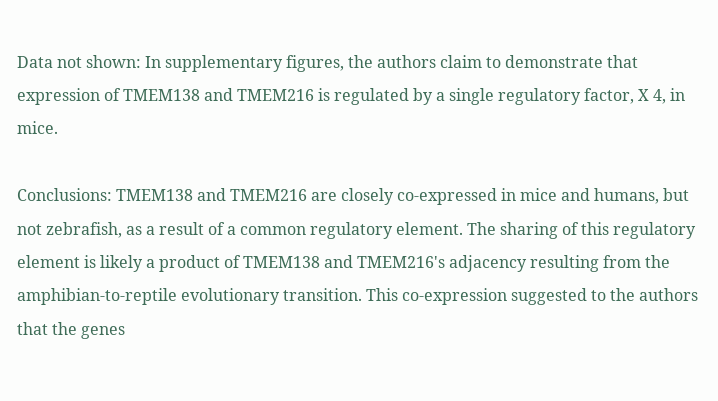Data not shown: In supplementary figures, the authors claim to demonstrate that expression of TMEM138 and TMEM216 is regulated by a single regulatory factor, X 4, in mice.

Conclusions: TMEM138 and TMEM216 are closely co-expressed in mice and humans, but not zebrafish, as a result of a common regulatory element. The sharing of this regulatory element is likely a product of TMEM138 and TMEM216's adjacency resulting from the amphibian-to-reptile evolutionary transition. This co-expression suggested to the authors that the genes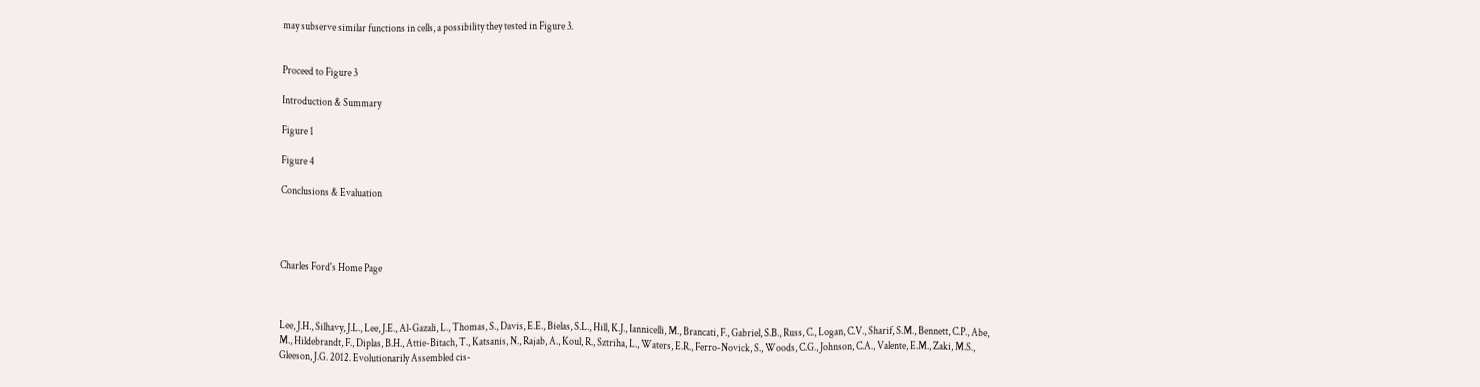may subserve similar functions in cells, a possibility they tested in Figure 3.


Proceed to Figure 3

Introduction & Summary

Figure 1

Figure 4

Conclusions & Evaluation




Charles Ford's Home Page



Lee, J.H., Silhavy, J.L., Lee, J.E., Al-Gazali, L., Thomas, S., Davis, E.E., Bielas, S.L., Hill, K.J., Iannicelli, M., Brancati, F., Gabriel, S.B., Russ, C., Logan, C.V., Sharif, S.M., Bennett, C.P., Abe, M., Hildebrandt, F., Diplas, B.H., Attie-Bitach, T., Katsanis, N., Rajab, A., Koul, R., Sztriha, L., Waters, E.R., Ferro-Novick, S., Woods, C.G., Johnson, C.A., Valente, E.M., Zaki, M.S., Gleeson, J.G. 2012. Evolutionarily Assembled cis-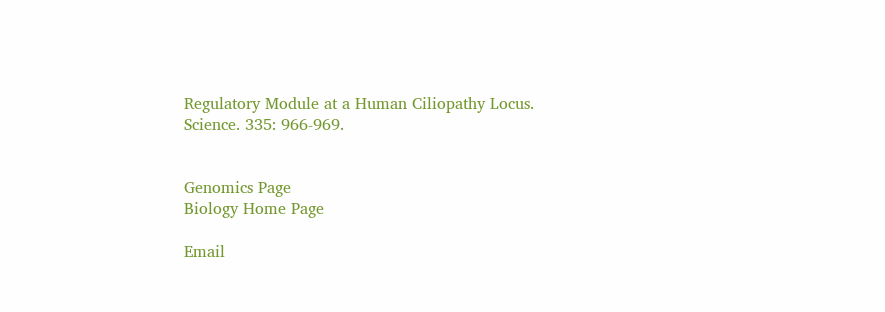Regulatory Module at a Human Ciliopathy Locus. Science. 335: 966-969.


Genomics Page
Biology Home Page

Email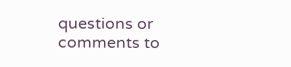questions or comments to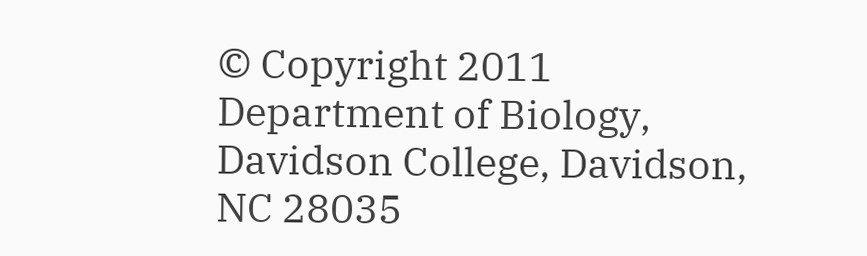© Copyright 2011 Department of Biology, Davidson College, Davidson, NC 28035